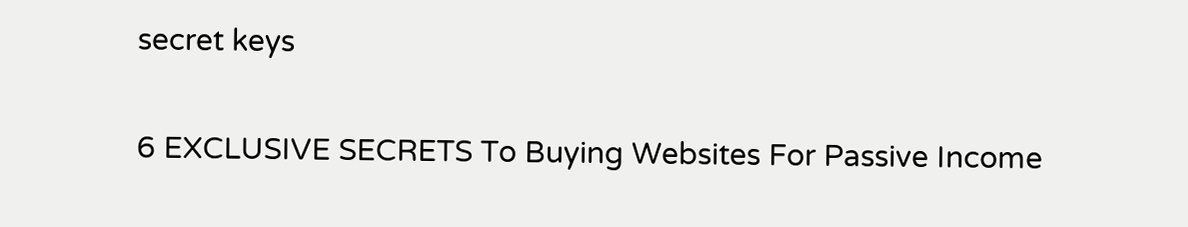secret keys

6 EXCLUSIVE SECRETS To Buying Websites For Passive Income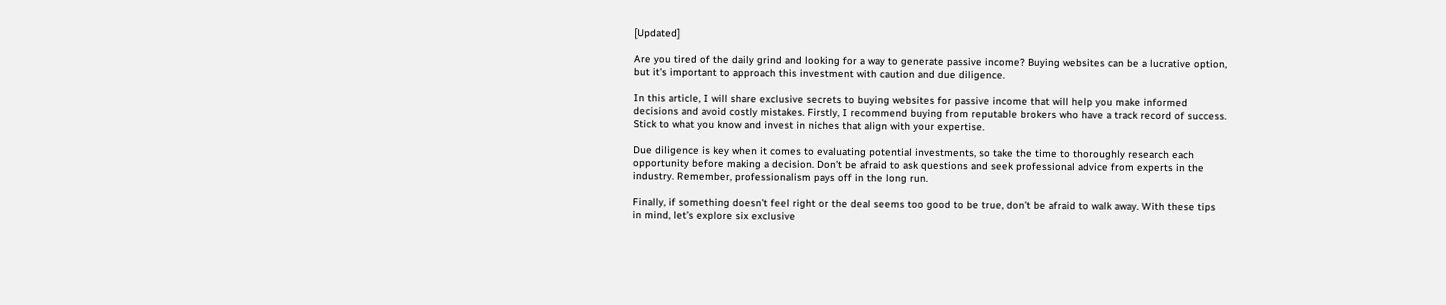[Updated]

Are you tired of the daily grind and looking for a way to generate passive income? Buying websites can be a lucrative option, but it’s important to approach this investment with caution and due diligence.

In this article, I will share exclusive secrets to buying websites for passive income that will help you make informed decisions and avoid costly mistakes. Firstly, I recommend buying from reputable brokers who have a track record of success. Stick to what you know and invest in niches that align with your expertise.

Due diligence is key when it comes to evaluating potential investments, so take the time to thoroughly research each opportunity before making a decision. Don’t be afraid to ask questions and seek professional advice from experts in the industry. Remember, professionalism pays off in the long run.

Finally, if something doesn’t feel right or the deal seems too good to be true, don’t be afraid to walk away. With these tips in mind, let’s explore six exclusive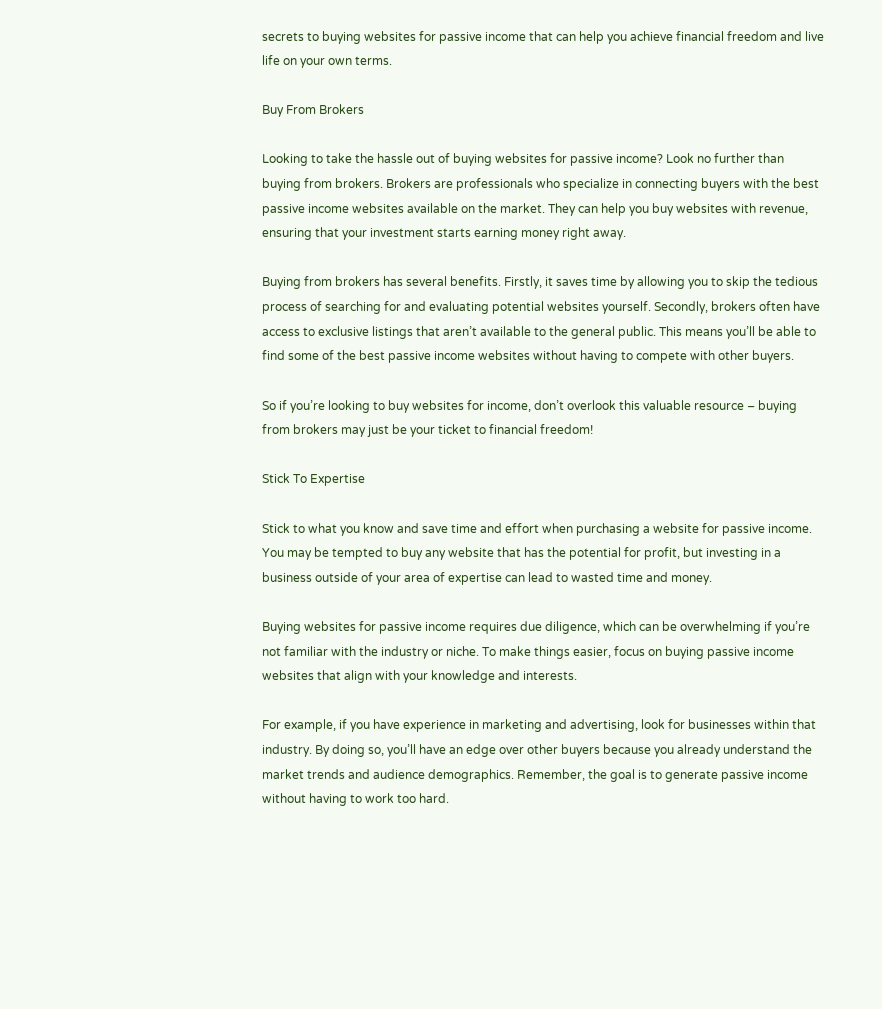secrets to buying websites for passive income that can help you achieve financial freedom and live life on your own terms.

Buy From Brokers

Looking to take the hassle out of buying websites for passive income? Look no further than buying from brokers. Brokers are professionals who specialize in connecting buyers with the best passive income websites available on the market. They can help you buy websites with revenue, ensuring that your investment starts earning money right away.

Buying from brokers has several benefits. Firstly, it saves time by allowing you to skip the tedious process of searching for and evaluating potential websites yourself. Secondly, brokers often have access to exclusive listings that aren’t available to the general public. This means you’ll be able to find some of the best passive income websites without having to compete with other buyers.

So if you’re looking to buy websites for income, don’t overlook this valuable resource – buying from brokers may just be your ticket to financial freedom!

Stick To Expertise

Stick to what you know and save time and effort when purchasing a website for passive income. You may be tempted to buy any website that has the potential for profit, but investing in a business outside of your area of expertise can lead to wasted time and money.

Buying websites for passive income requires due diligence, which can be overwhelming if you’re not familiar with the industry or niche. To make things easier, focus on buying passive income websites that align with your knowledge and interests.

For example, if you have experience in marketing and advertising, look for businesses within that industry. By doing so, you’ll have an edge over other buyers because you already understand the market trends and audience demographics. Remember, the goal is to generate passive income without having to work too hard.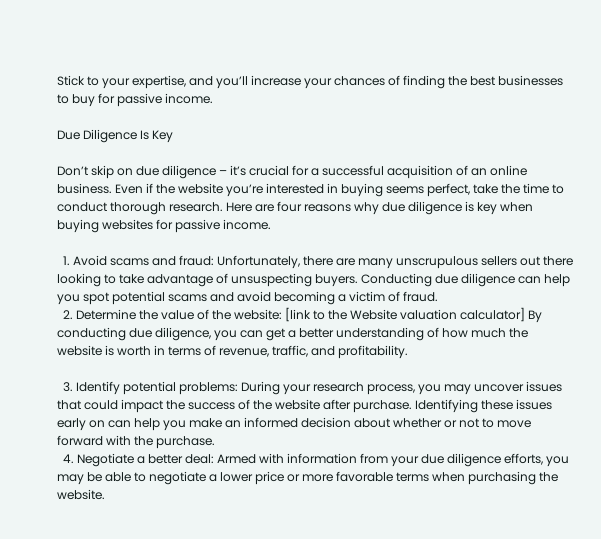Stick to your expertise, and you’ll increase your chances of finding the best businesses to buy for passive income.

Due Diligence Is Key

Don’t skip on due diligence – it’s crucial for a successful acquisition of an online business. Even if the website you’re interested in buying seems perfect, take the time to conduct thorough research. Here are four reasons why due diligence is key when buying websites for passive income.

  1. Avoid scams and fraud: Unfortunately, there are many unscrupulous sellers out there looking to take advantage of unsuspecting buyers. Conducting due diligence can help you spot potential scams and avoid becoming a victim of fraud.
  2. Determine the value of the website: [link to the Website valuation calculator] By conducting due diligence, you can get a better understanding of how much the website is worth in terms of revenue, traffic, and profitability.

  3. Identify potential problems: During your research process, you may uncover issues that could impact the success of the website after purchase. Identifying these issues early on can help you make an informed decision about whether or not to move forward with the purchase.
  4. Negotiate a better deal: Armed with information from your due diligence efforts, you may be able to negotiate a lower price or more favorable terms when purchasing the website.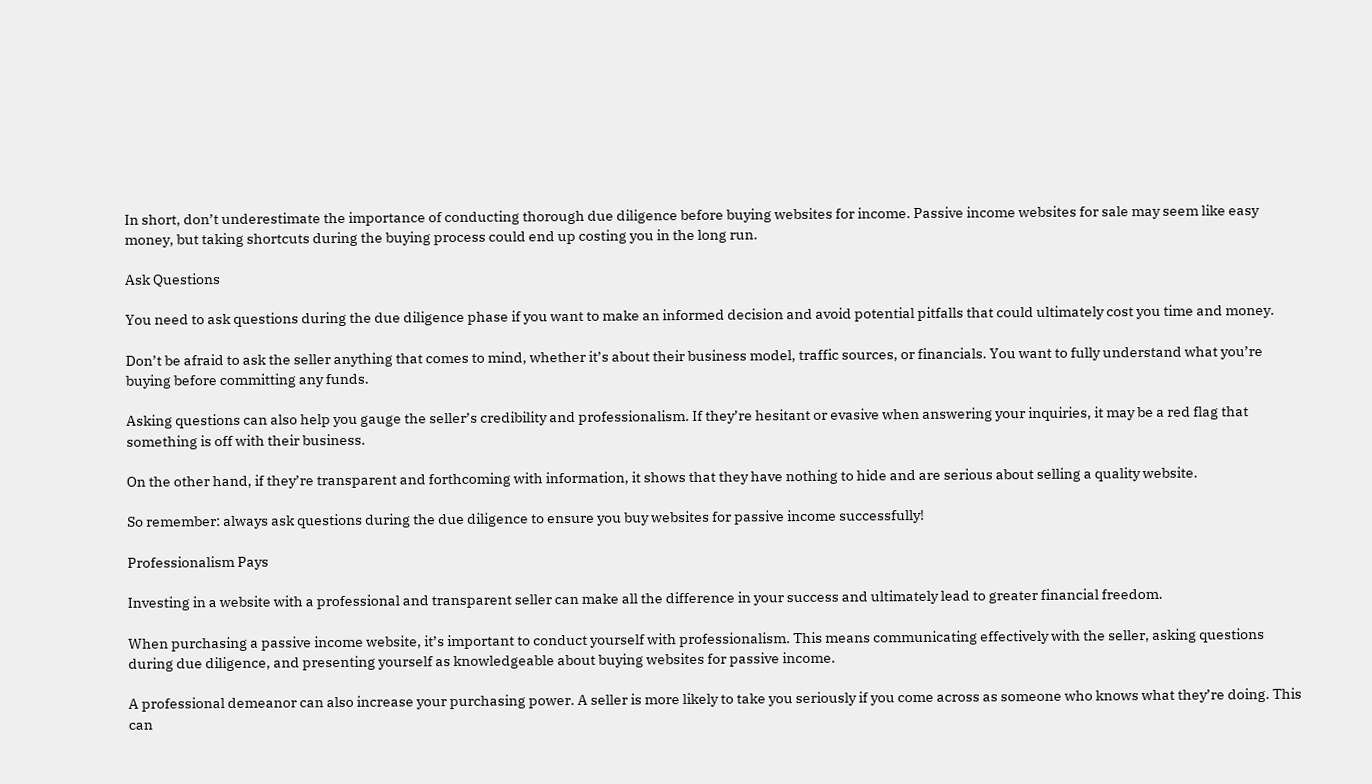In short, don’t underestimate the importance of conducting thorough due diligence before buying websites for income. Passive income websites for sale may seem like easy money, but taking shortcuts during the buying process could end up costing you in the long run.

Ask Questions

You need to ask questions during the due diligence phase if you want to make an informed decision and avoid potential pitfalls that could ultimately cost you time and money.

Don’t be afraid to ask the seller anything that comes to mind, whether it’s about their business model, traffic sources, or financials. You want to fully understand what you’re buying before committing any funds.

Asking questions can also help you gauge the seller’s credibility and professionalism. If they’re hesitant or evasive when answering your inquiries, it may be a red flag that something is off with their business.

On the other hand, if they’re transparent and forthcoming with information, it shows that they have nothing to hide and are serious about selling a quality website.

So remember: always ask questions during the due diligence to ensure you buy websites for passive income successfully!

Professionalism Pays

Investing in a website with a professional and transparent seller can make all the difference in your success and ultimately lead to greater financial freedom.

When purchasing a passive income website, it’s important to conduct yourself with professionalism. This means communicating effectively with the seller, asking questions during due diligence, and presenting yourself as knowledgeable about buying websites for passive income.

A professional demeanor can also increase your purchasing power. A seller is more likely to take you seriously if you come across as someone who knows what they’re doing. This can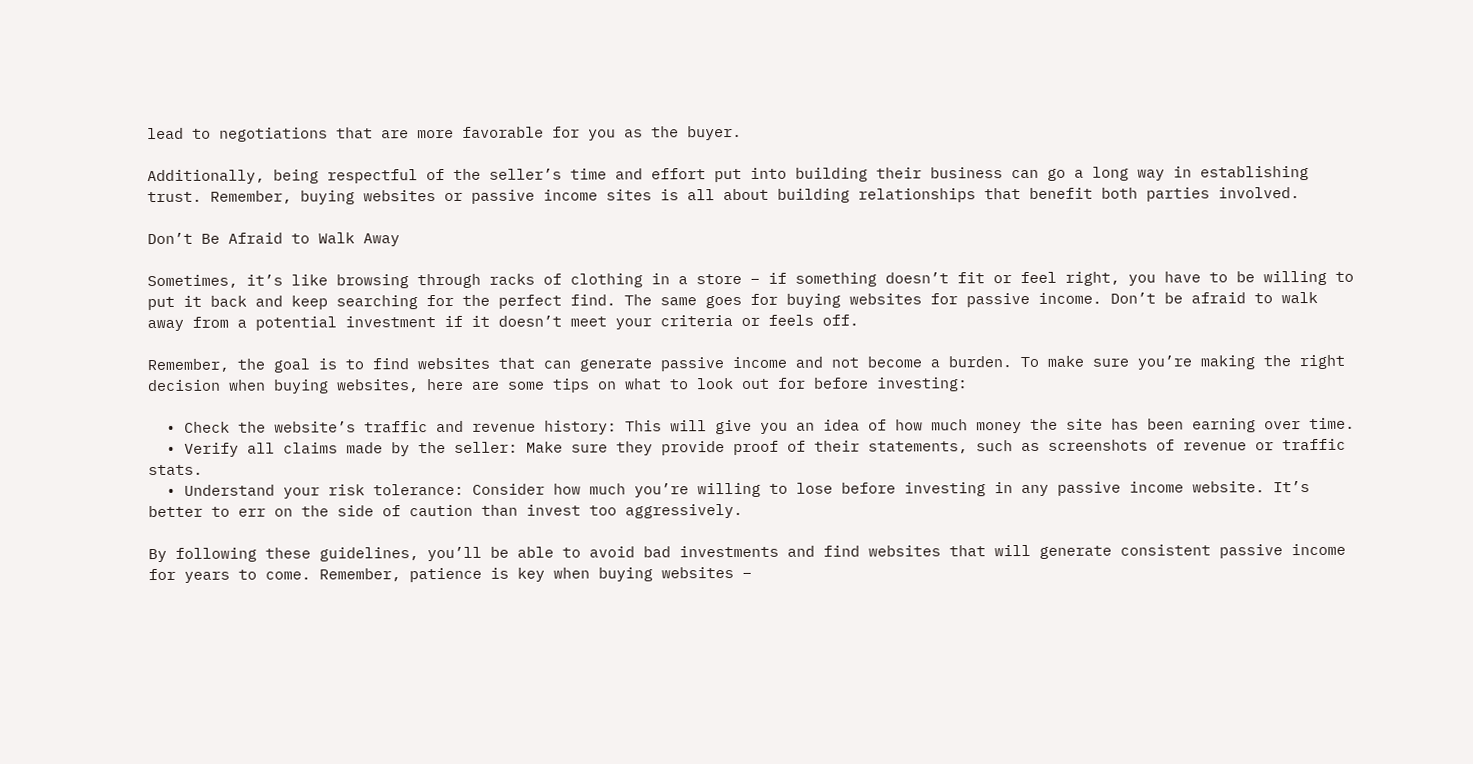lead to negotiations that are more favorable for you as the buyer.

Additionally, being respectful of the seller’s time and effort put into building their business can go a long way in establishing trust. Remember, buying websites or passive income sites is all about building relationships that benefit both parties involved.

Don’t Be Afraid to Walk Away

Sometimes, it’s like browsing through racks of clothing in a store – if something doesn’t fit or feel right, you have to be willing to put it back and keep searching for the perfect find. The same goes for buying websites for passive income. Don’t be afraid to walk away from a potential investment if it doesn’t meet your criteria or feels off.

Remember, the goal is to find websites that can generate passive income and not become a burden. To make sure you’re making the right decision when buying websites, here are some tips on what to look out for before investing:

  • Check the website’s traffic and revenue history: This will give you an idea of how much money the site has been earning over time.
  • Verify all claims made by the seller: Make sure they provide proof of their statements, such as screenshots of revenue or traffic stats.
  • Understand your risk tolerance: Consider how much you’re willing to lose before investing in any passive income website. It’s better to err on the side of caution than invest too aggressively.

By following these guidelines, you’ll be able to avoid bad investments and find websites that will generate consistent passive income for years to come. Remember, patience is key when buying websites –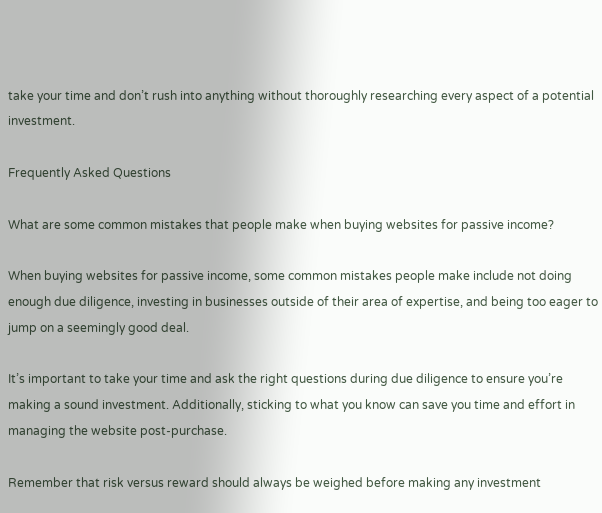take your time and don’t rush into anything without thoroughly researching every aspect of a potential investment.

Frequently Asked Questions

What are some common mistakes that people make when buying websites for passive income?

When buying websites for passive income, some common mistakes people make include not doing enough due diligence, investing in businesses outside of their area of expertise, and being too eager to jump on a seemingly good deal.

It’s important to take your time and ask the right questions during due diligence to ensure you’re making a sound investment. Additionally, sticking to what you know can save you time and effort in managing the website post-purchase.

Remember that risk versus reward should always be weighed before making any investment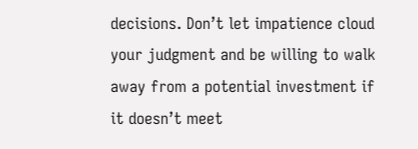decisions. Don’t let impatience cloud your judgment and be willing to walk away from a potential investment if it doesn’t meet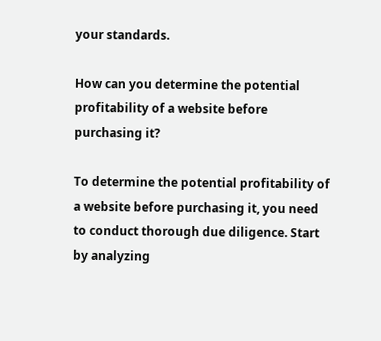your standards.

How can you determine the potential profitability of a website before purchasing it?

To determine the potential profitability of a website before purchasing it, you need to conduct thorough due diligence. Start by analyzing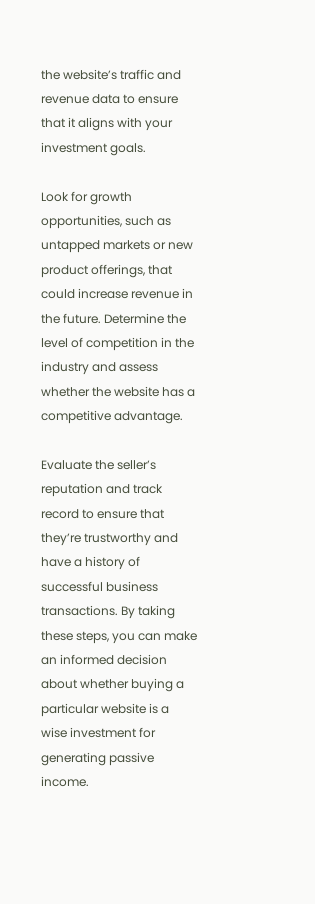the website’s traffic and revenue data to ensure that it aligns with your investment goals.

Look for growth opportunities, such as untapped markets or new product offerings, that could increase revenue in the future. Determine the level of competition in the industry and assess whether the website has a competitive advantage.

Evaluate the seller’s reputation and track record to ensure that they’re trustworthy and have a history of successful business transactions. By taking these steps, you can make an informed decision about whether buying a particular website is a wise investment for generating passive income.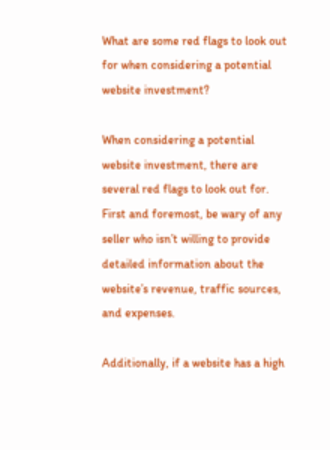What are some red flags to look out for when considering a potential website investment?

When considering a potential website investment, there are several red flags to look out for. First and foremost, be wary of any seller who isn’t willing to provide detailed information about the website’s revenue, traffic sources, and expenses.

Additionally, if a website has a high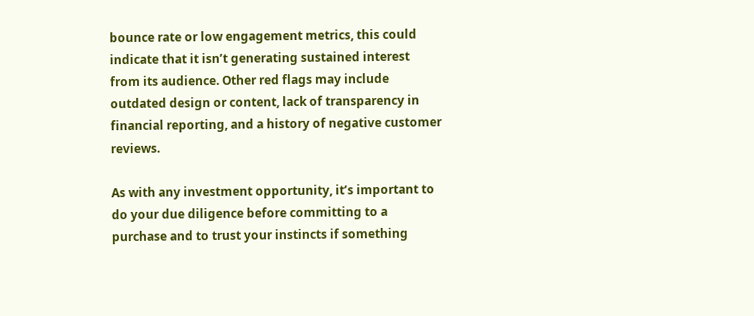bounce rate or low engagement metrics, this could indicate that it isn’t generating sustained interest from its audience. Other red flags may include outdated design or content, lack of transparency in financial reporting, and a history of negative customer reviews.

As with any investment opportunity, it’s important to do your due diligence before committing to a purchase and to trust your instincts if something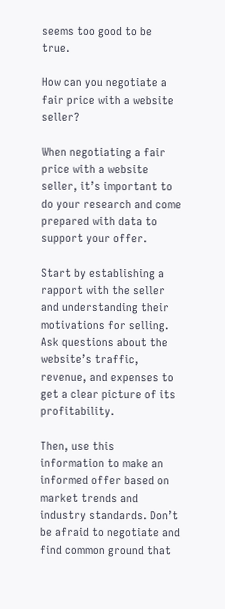seems too good to be true.

How can you negotiate a fair price with a website seller?

When negotiating a fair price with a website seller, it’s important to do your research and come prepared with data to support your offer.

Start by establishing a rapport with the seller and understanding their motivations for selling. Ask questions about the website’s traffic, revenue, and expenses to get a clear picture of its profitability.

Then, use this information to make an informed offer based on market trends and industry standards. Don’t be afraid to negotiate and find common ground that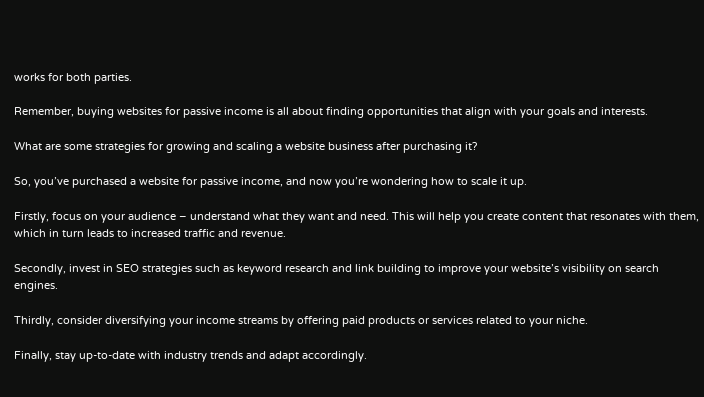works for both parties.

Remember, buying websites for passive income is all about finding opportunities that align with your goals and interests.

What are some strategies for growing and scaling a website business after purchasing it?

So, you’ve purchased a website for passive income, and now you’re wondering how to scale it up.

Firstly, focus on your audience – understand what they want and need. This will help you create content that resonates with them, which in turn leads to increased traffic and revenue.

Secondly, invest in SEO strategies such as keyword research and link building to improve your website’s visibility on search engines.

Thirdly, consider diversifying your income streams by offering paid products or services related to your niche.

Finally, stay up-to-date with industry trends and adapt accordingly.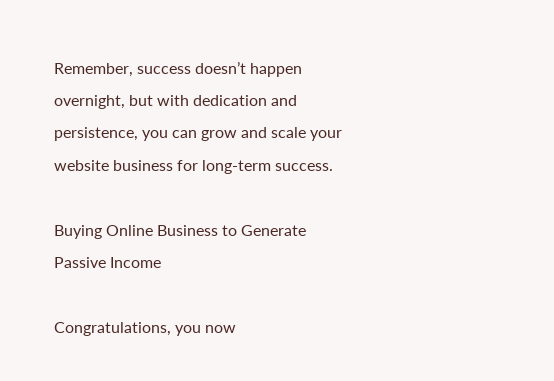Remember, success doesn’t happen overnight, but with dedication and persistence, you can grow and scale your website business for long-term success.

Buying Online Business to Generate Passive Income

Congratulations, you now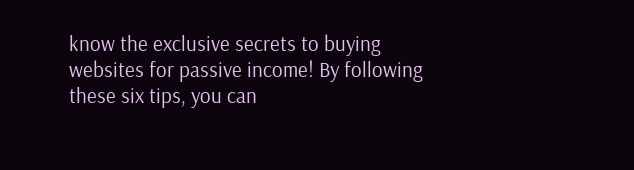know the exclusive secrets to buying websites for passive income! By following these six tips, you can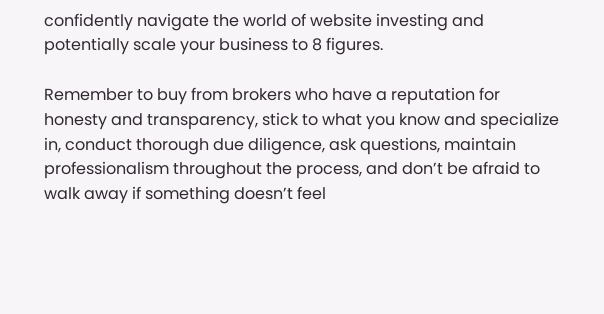confidently navigate the world of website investing and potentially scale your business to 8 figures.

Remember to buy from brokers who have a reputation for honesty and transparency, stick to what you know and specialize in, conduct thorough due diligence, ask questions, maintain professionalism throughout the process, and don’t be afraid to walk away if something doesn’t feel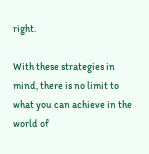right.

With these strategies in mind, there is no limit to what you can achieve in the world of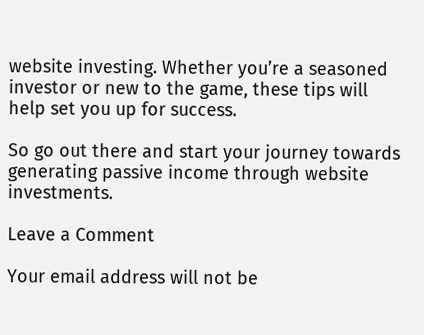website investing. Whether you’re a seasoned investor or new to the game, these tips will help set you up for success.

So go out there and start your journey towards generating passive income through website investments.

Leave a Comment

Your email address will not be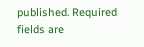published. Required fields are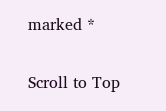marked *

Scroll to Top